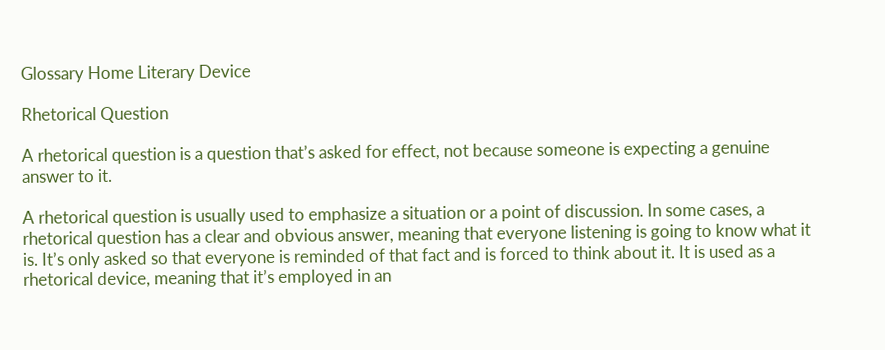Glossary Home Literary Device

Rhetorical Question

A rhetorical question is a question that’s asked for effect, not because someone is expecting a genuine answer to it.

A rhetorical question is usually used to emphasize a situation or a point of discussion. In some cases, a rhetorical question has a clear and obvious answer, meaning that everyone listening is going to know what it is. It’s only asked so that everyone is reminded of that fact and is forced to think about it. It is used as a rhetorical device, meaning that it’s employed in an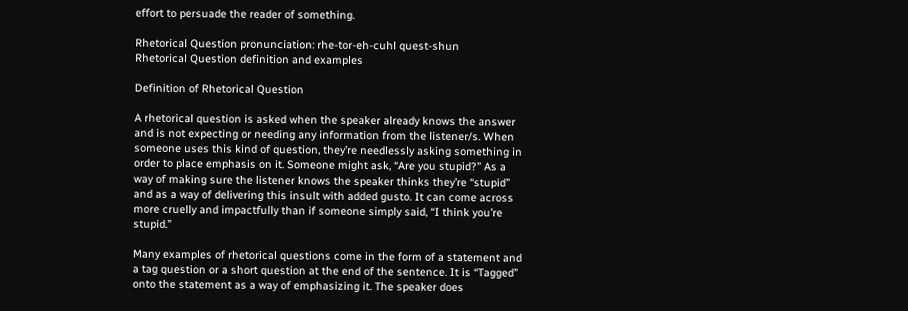effort to persuade the reader of something.

Rhetorical Question pronunciation: rhe-tor-eh-cuhl quest-shun
Rhetorical Question definition and examples

Definition of Rhetorical Question

A rhetorical question is asked when the speaker already knows the answer and is not expecting or needing any information from the listener/s. When someone uses this kind of question, they’re needlessly asking something in order to place emphasis on it. Someone might ask, “Are you stupid?” As a way of making sure the listener knows the speaker thinks they’re “stupid” and as a way of delivering this insult with added gusto. It can come across more cruelly and impactfully than if someone simply said, “I think you’re stupid.”

Many examples of rhetorical questions come in the form of a statement and a tag question or a short question at the end of the sentence. It is “Tagged” onto the statement as a way of emphasizing it. The speaker does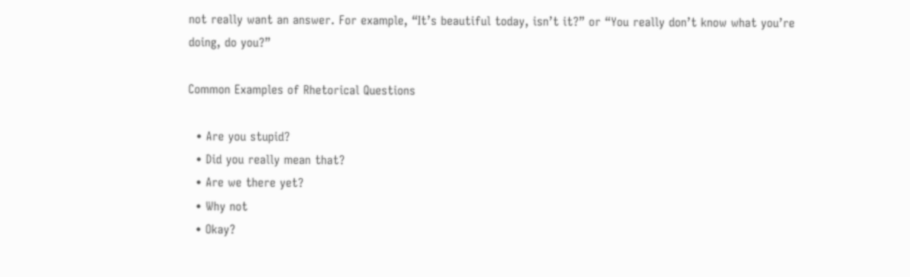not really want an answer. For example, “It’s beautiful today, isn’t it?” or “You really don’t know what you’re doing, do you?”

Common Examples of Rhetorical Questions

  • Are you stupid?
  • Did you really mean that?
  • Are we there yet?
  • Why not
  • Okay?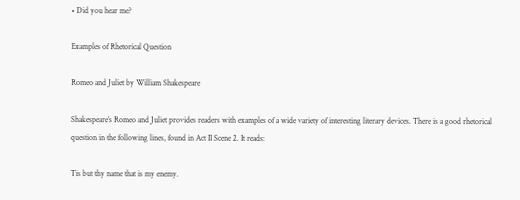• Did you hear me?

Examples of Rhetorical Question

Romeo and Juliet by William Shakespeare

Shakespeare’s Romeo and Juliet provides readers with examples of a wide variety of interesting literary devices. There is a good rhetorical question in the following lines, found in Act II Scene 2. It reads:

Tis but thy name that is my enemy.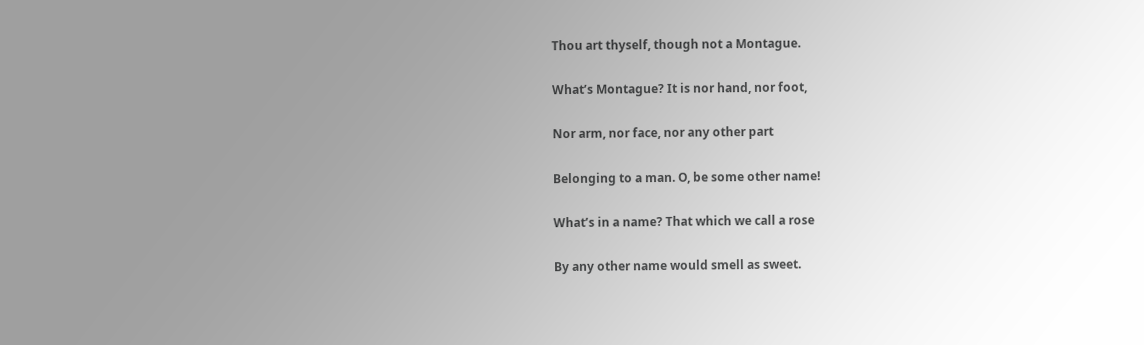Thou art thyself, though not a Montague.

What’s Montague? It is nor hand, nor foot,

Nor arm, nor face, nor any other part

Belonging to a man. O, be some other name!

What’s in a name? That which we call a rose

By any other name would smell as sweet.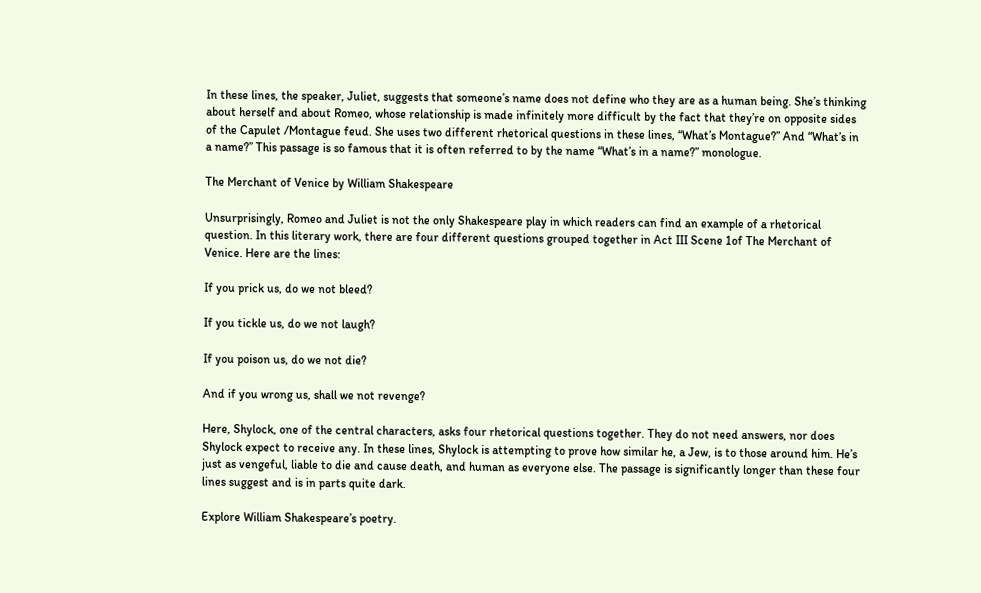In these lines, the speaker, Juliet, suggests that someone’s name does not define who they are as a human being. She’s thinking about herself and about Romeo, whose relationship is made infinitely more difficult by the fact that they’re on opposite sides of the Capulet /Montague feud. She uses two different rhetorical questions in these lines, “What’s Montague?” And “What’s in a name?” This passage is so famous that it is often referred to by the name “What’s in a name?” monologue.

The Merchant of Venice by William Shakespeare

Unsurprisingly, Romeo and Juliet is not the only Shakespeare play in which readers can find an example of a rhetorical question. In this literary work, there are four different questions grouped together in Act III Scene 1of The Merchant of Venice. Here are the lines:

If you prick us, do we not bleed?

If you tickle us, do we not laugh?

If you poison us, do we not die?

And if you wrong us, shall we not revenge?

Here, Shylock, one of the central characters, asks four rhetorical questions together. They do not need answers, nor does Shylock expect to receive any. In these lines, Shylock is attempting to prove how similar he, a Jew, is to those around him. He’s just as vengeful, liable to die and cause death, and human as everyone else. The passage is significantly longer than these four lines suggest and is in parts quite dark.

Explore William Shakespeare’s poetry.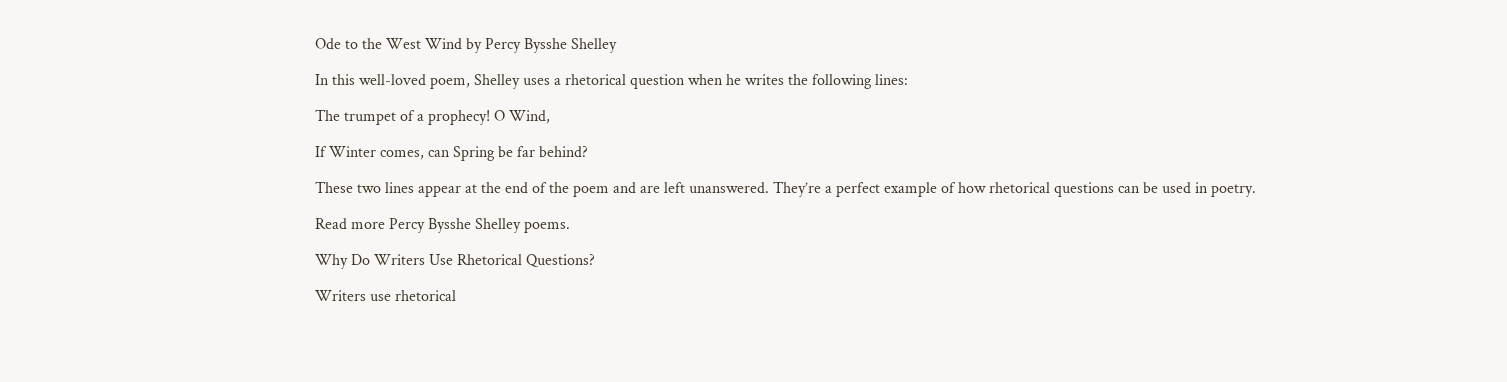Ode to the West Wind by Percy Bysshe Shelley

In this well-loved poem, Shelley uses a rhetorical question when he writes the following lines:

The trumpet of a prophecy! O Wind,

If Winter comes, can Spring be far behind?

These two lines appear at the end of the poem and are left unanswered. They’re a perfect example of how rhetorical questions can be used in poetry.

Read more Percy Bysshe Shelley poems.

Why Do Writers Use Rhetorical Questions?

Writers use rhetorical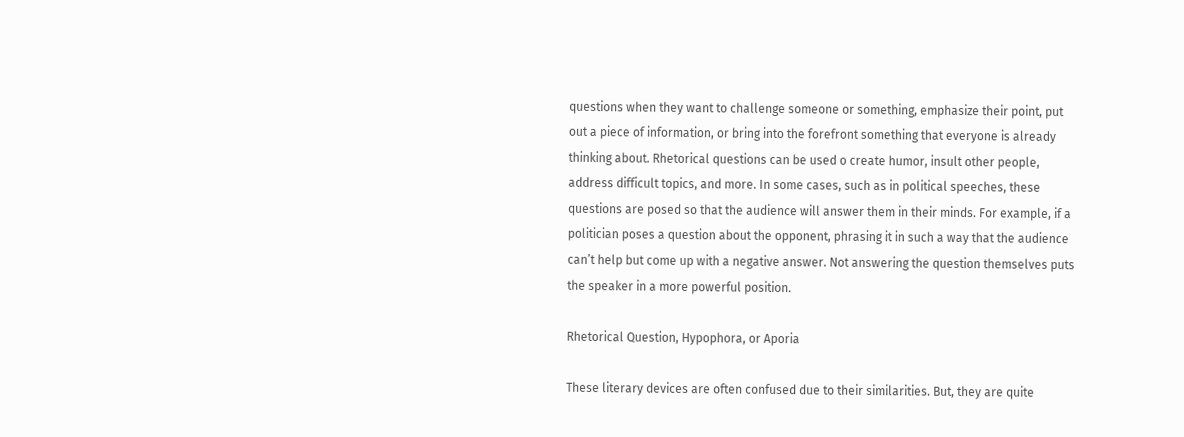questions when they want to challenge someone or something, emphasize their point, put out a piece of information, or bring into the forefront something that everyone is already thinking about. Rhetorical questions can be used o create humor, insult other people, address difficult topics, and more. In some cases, such as in political speeches, these questions are posed so that the audience will answer them in their minds. For example, if a politician poses a question about the opponent, phrasing it in such a way that the audience can’t help but come up with a negative answer. Not answering the question themselves puts the speaker in a more powerful position.

Rhetorical Question, Hypophora, or Aporia

These literary devices are often confused due to their similarities. But, they are quite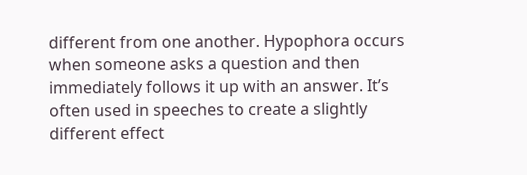different from one another. Hypophora occurs when someone asks a question and then immediately follows it up with an answer. It’s often used in speeches to create a slightly different effect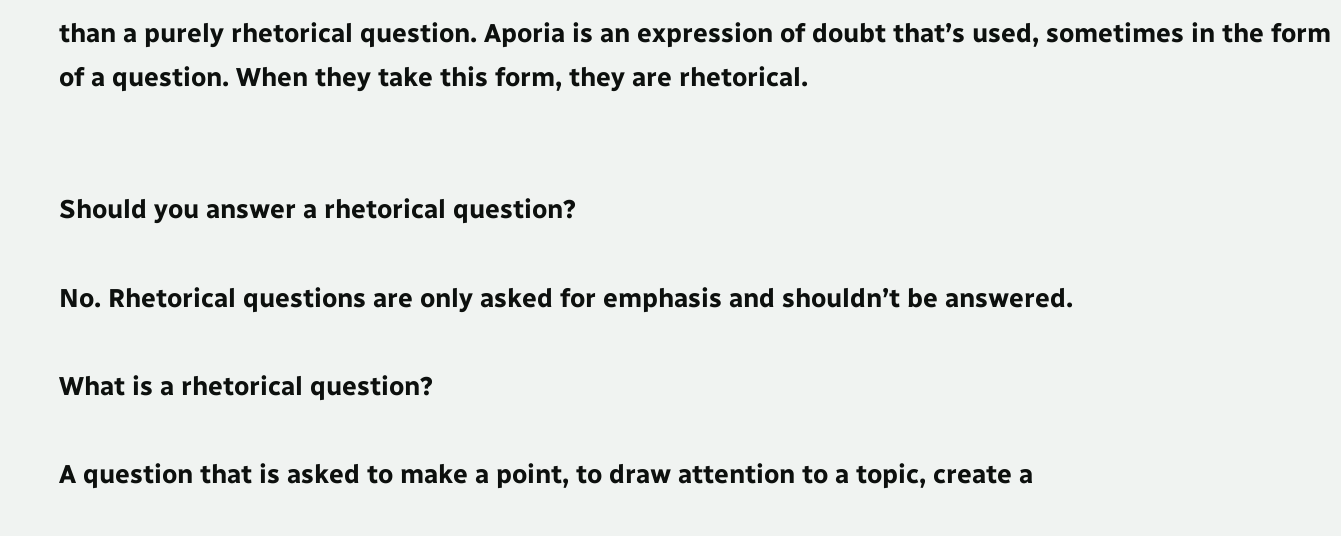than a purely rhetorical question. Aporia is an expression of doubt that’s used, sometimes in the form of a question. When they take this form, they are rhetorical.


Should you answer a rhetorical question?

No. Rhetorical questions are only asked for emphasis and shouldn’t be answered.

What is a rhetorical question?

A question that is asked to make a point, to draw attention to a topic, create a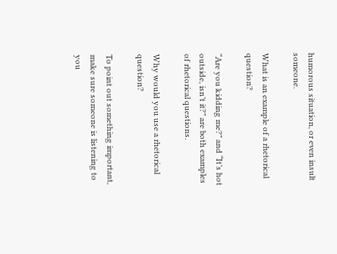humorous situation, or even insult someone.

What is an example of a rhetorical question?

“Are you kidding me?” and “It’s hot outside, isn’t it?” are both examples of rhetorical questions.

Why would you use a rhetorical question?

To point out something important, make sure someone is listening to you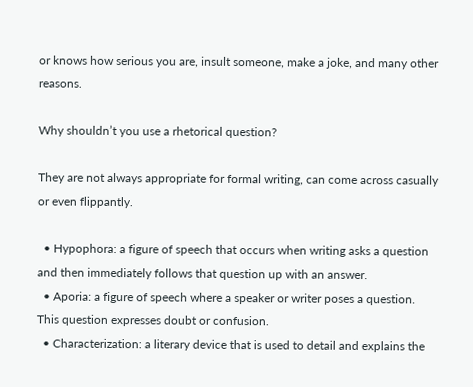or knows how serious you are, insult someone, make a joke, and many other reasons.

Why shouldn’t you use a rhetorical question?

They are not always appropriate for formal writing, can come across casually or even flippantly.

  • Hypophora: a figure of speech that occurs when writing asks a question and then immediately follows that question up with an answer.
  • Aporia: a figure of speech where a speaker or writer poses a question. This question expresses doubt or confusion.
  • Characterization: a literary device that is used to detail and explains the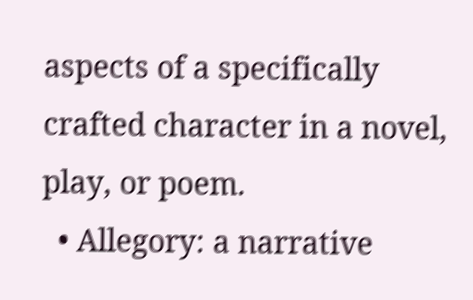aspects of a specifically crafted character in a novel, play, or poem.
  • Allegory: a narrative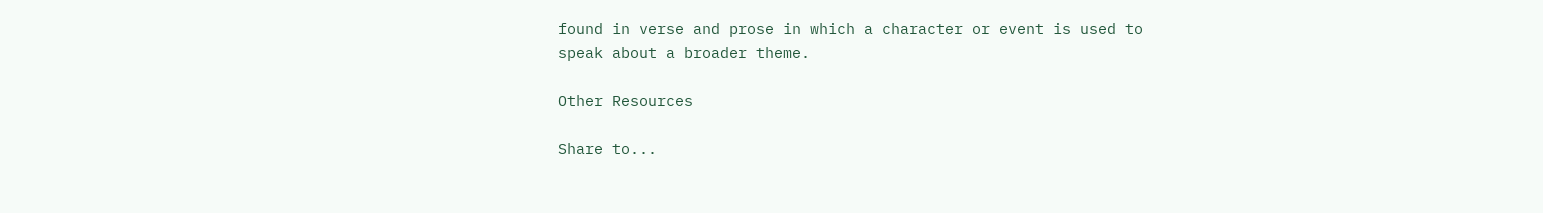found in verse and prose in which a character or event is used to speak about a broader theme.

Other Resources

Share to...